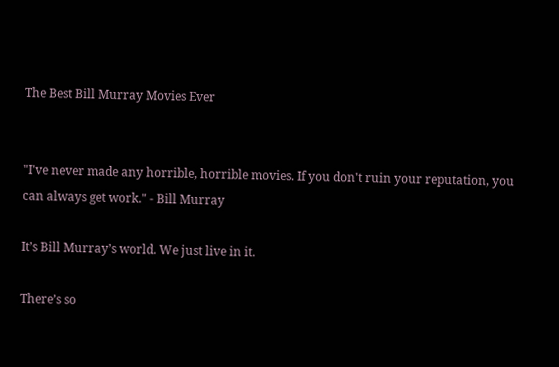The Best Bill Murray Movies Ever


"I've never made any horrible, horrible movies. If you don't ruin your reputation, you can always get work." - Bill Murray

It’s Bill Murray’s world. We just live in it.

There’s so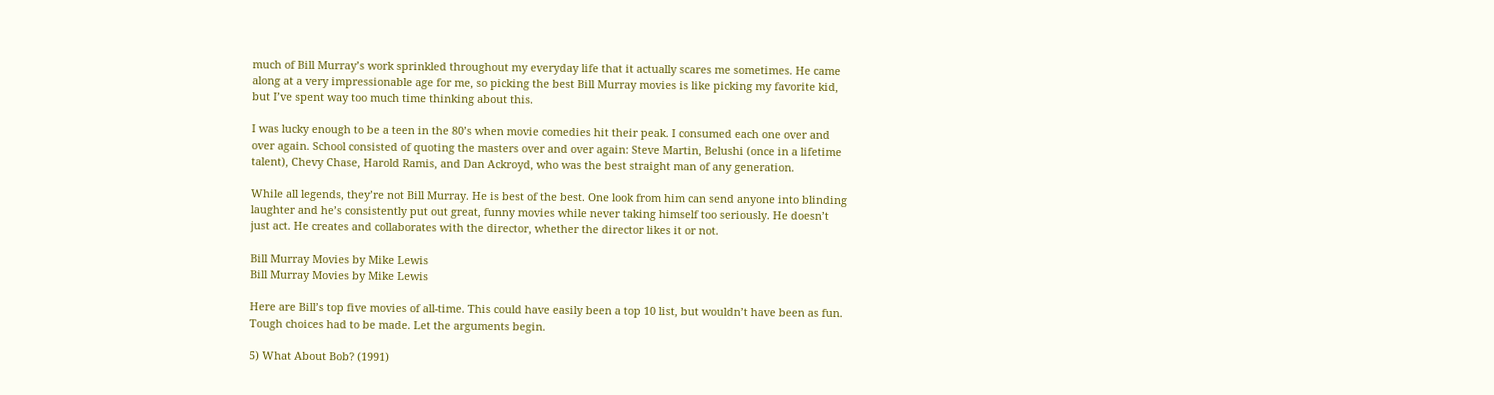much of Bill Murray’s work sprinkled throughout my everyday life that it actually scares me sometimes. He came along at a very impressionable age for me, so picking the best Bill Murray movies is like picking my favorite kid, but I’ve spent way too much time thinking about this.

I was lucky enough to be a teen in the 80’s when movie comedies hit their peak. I consumed each one over and over again. School consisted of quoting the masters over and over again: Steve Martin, Belushi (once in a lifetime talent), Chevy Chase, Harold Ramis, and Dan Ackroyd, who was the best straight man of any generation.

While all legends, they’re not Bill Murray. He is best of the best. One look from him can send anyone into blinding laughter and he’s consistently put out great, funny movies while never taking himself too seriously. He doesn’t just act. He creates and collaborates with the director, whether the director likes it or not.

Bill Murray Movies by Mike Lewis
Bill Murray Movies by Mike Lewis

Here are Bill’s top five movies of all-time. This could have easily been a top 10 list, but wouldn’t have been as fun. Tough choices had to be made. Let the arguments begin.

5) What About Bob? (1991)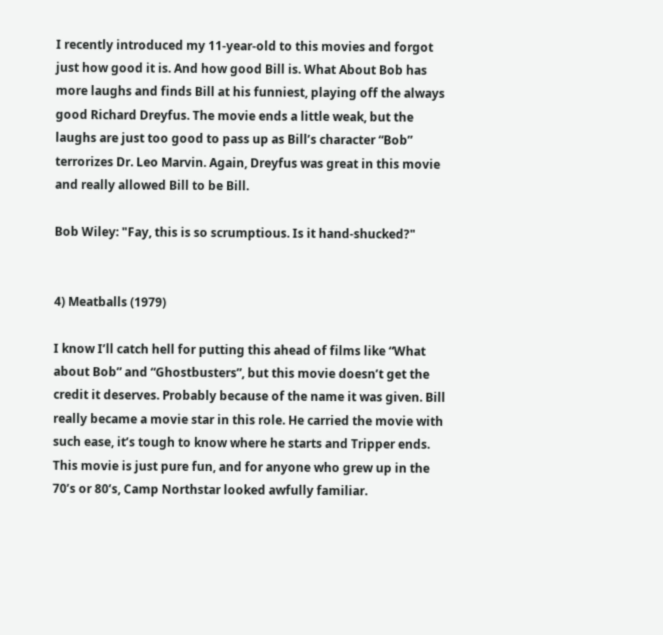I recently introduced my 11-year-old to this movies and forgot just how good it is. And how good Bill is. What About Bob has more laughs and finds Bill at his funniest, playing off the always good Richard Dreyfus. The movie ends a little weak, but the laughs are just too good to pass up as Bill’s character “Bob” terrorizes Dr. Leo Marvin. Again, Dreyfus was great in this movie and really allowed Bill to be Bill.

Bob Wiley: "Fay, this is so scrumptious. Is it hand-shucked?"


4) Meatballs (1979)

I know I’ll catch hell for putting this ahead of films like “What about Bob” and “Ghostbusters”, but this movie doesn’t get the credit it deserves. Probably because of the name it was given. Bill really became a movie star in this role. He carried the movie with such ease, it’s tough to know where he starts and Tripper ends. This movie is just pure fun, and for anyone who grew up in the 70’s or 80’s, Camp Northstar looked awfully familiar.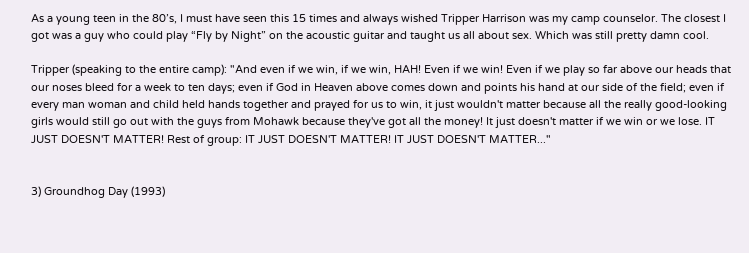As a young teen in the 80’s, I must have seen this 15 times and always wished Tripper Harrison was my camp counselor. The closest I got was a guy who could play “Fly by Night” on the acoustic guitar and taught us all about sex. Which was still pretty damn cool.

Tripper (speaking to the entire camp): "And even if we win, if we win, HAH! Even if we win! Even if we play so far above our heads that our noses bleed for a week to ten days; even if God in Heaven above comes down and points his hand at our side of the field; even if every man woman and child held hands together and prayed for us to win, it just wouldn't matter because all the really good-looking girls would still go out with the guys from Mohawk because they've got all the money! It just doesn't matter if we win or we lose. IT JUST DOESN'T MATTER! Rest of group: IT JUST DOESN'T MATTER! IT JUST DOESN'T MATTER..."


3) Groundhog Day (1993)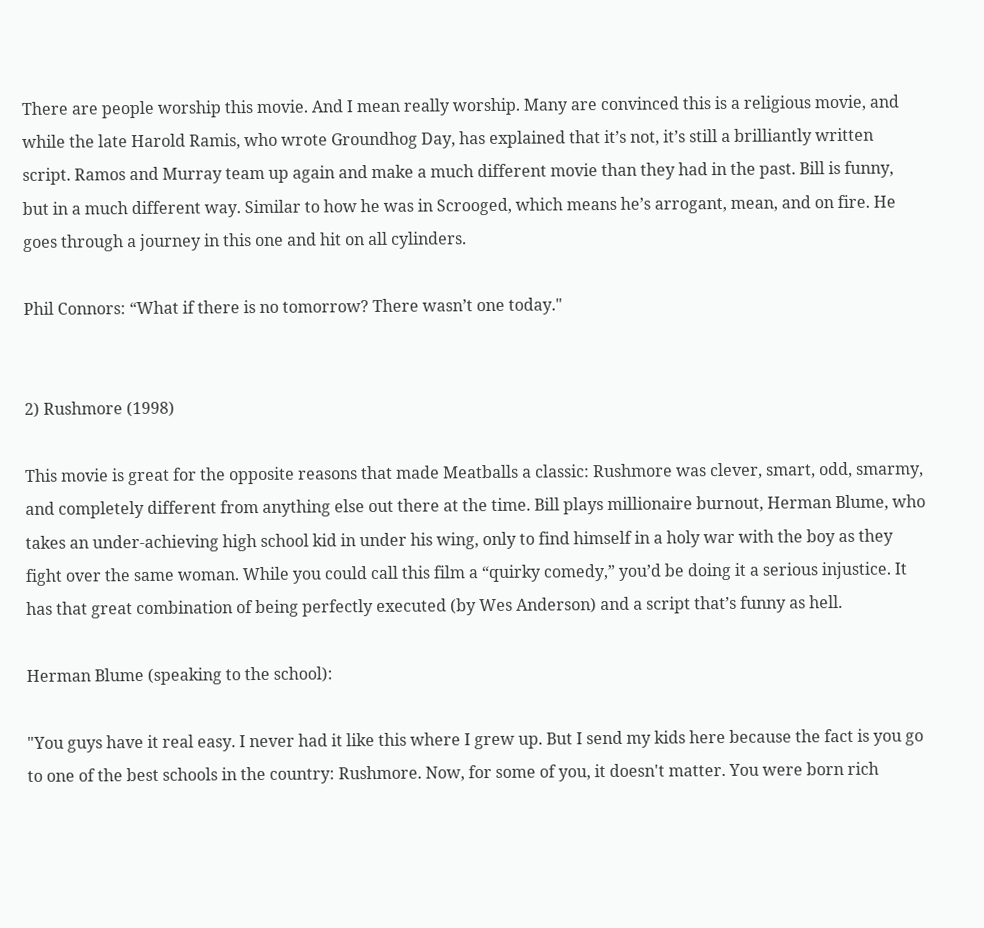There are people worship this movie. And I mean really worship. Many are convinced this is a religious movie, and while the late Harold Ramis, who wrote Groundhog Day, has explained that it’s not, it’s still a brilliantly written script. Ramos and Murray team up again and make a much different movie than they had in the past. Bill is funny, but in a much different way. Similar to how he was in Scrooged, which means he’s arrogant, mean, and on fire. He goes through a journey in this one and hit on all cylinders.

Phil Connors: “What if there is no tomorrow? There wasn’t one today."


2) Rushmore (1998)

This movie is great for the opposite reasons that made Meatballs a classic: Rushmore was clever, smart, odd, smarmy, and completely different from anything else out there at the time. Bill plays millionaire burnout, Herman Blume, who takes an under-achieving high school kid in under his wing, only to find himself in a holy war with the boy as they fight over the same woman. While you could call this film a “quirky comedy,” you’d be doing it a serious injustice. It has that great combination of being perfectly executed (by Wes Anderson) and a script that’s funny as hell.

Herman Blume (speaking to the school):

"You guys have it real easy. I never had it like this where I grew up. But I send my kids here because the fact is you go to one of the best schools in the country: Rushmore. Now, for some of you, it doesn't matter. You were born rich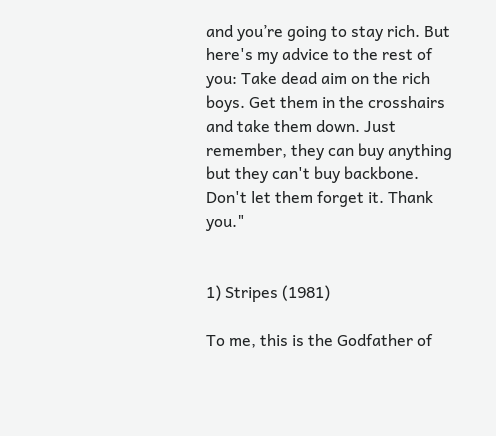and you’re going to stay rich. But here's my advice to the rest of you: Take dead aim on the rich boys. Get them in the crosshairs and take them down. Just remember, they can buy anything but they can't buy backbone. Don't let them forget it. Thank you."


1) Stripes (1981)

To me, this is the Godfather of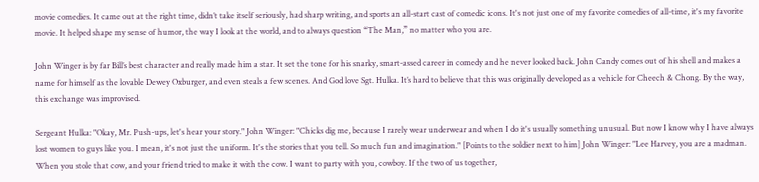movie comedies. It came out at the right time, didn’t take itself seriously, had sharp writing, and sports an all-start cast of comedic icons. It's not just one of my favorite comedies of all-time, it's my favorite movie. It helped shape my sense of humor, the way I look at the world, and to always question “The Man,” no matter who you are.

John Winger is by far Bill’s best character and really made him a star. It set the tone for his snarky, smart-assed career in comedy and he never looked back. John Candy comes out of his shell and makes a name for himself as the lovable Dewey Oxburger, and even steals a few scenes. And God love Sgt. Hulka. It’s hard to believe that this was originally developed as a vehicle for Cheech & Chong. By the way, this exchange was improvised.

Sergeant Hulka: "Okay, Mr. Push-ups, let's hear your story." John Winger: "Chicks dig me, because I rarely wear underwear and when I do it's usually something unusual. But now I know why I have always lost women to guys like you. I mean, it's not just the uniform. It's the stories that you tell. So much fun and imagination." [Points to the soldier next to him] John Winger: "Lee Harvey, you are a madman. When you stole that cow, and your friend tried to make it with the cow. I want to party with you, cowboy. If the two of us together,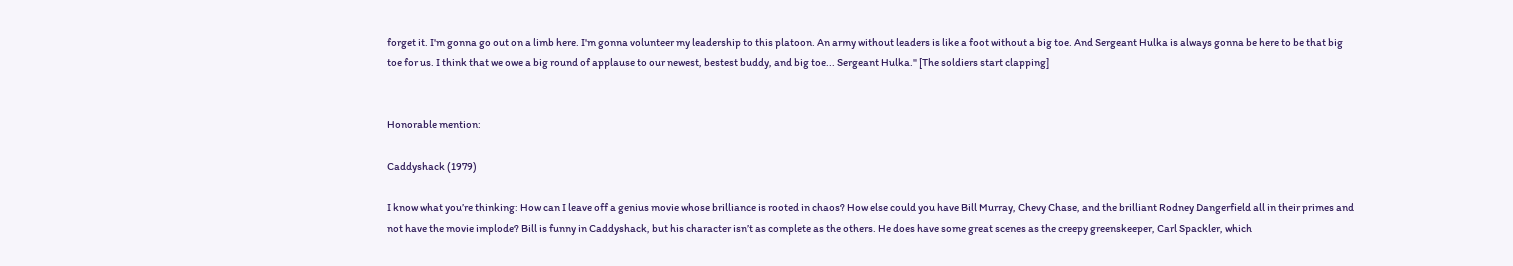forget it. I'm gonna go out on a limb here. I'm gonna volunteer my leadership to this platoon. An army without leaders is like a foot without a big toe. And Sergeant Hulka is always gonna be here to be that big toe for us. I think that we owe a big round of applause to our newest, bestest buddy, and big toe... Sergeant Hulka." [The soldiers start clapping]


Honorable mention:

Caddyshack (1979)

I know what you’re thinking: How can I leave off a genius movie whose brilliance is rooted in chaos? How else could you have Bill Murray, Chevy Chase, and the brilliant Rodney Dangerfield all in their primes and not have the movie implode? Bill is funny in Caddyshack, but his character isn’t as complete as the others. He does have some great scenes as the creepy greenskeeper, Carl Spackler, which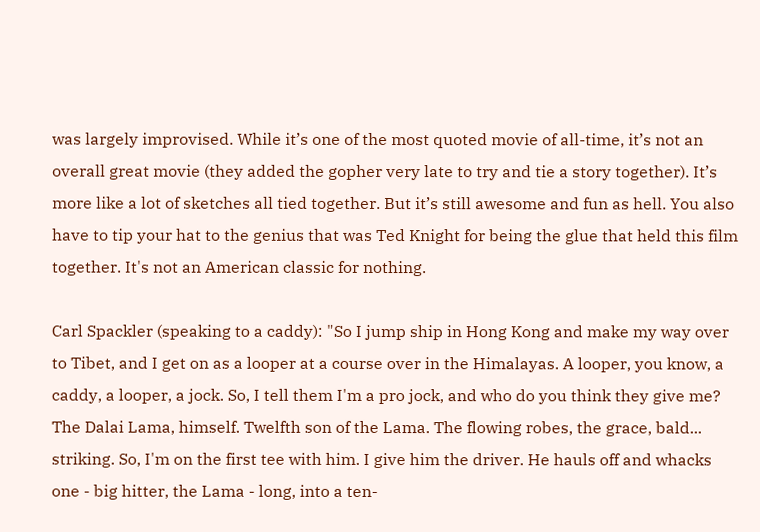was largely improvised. While it’s one of the most quoted movie of all-time, it’s not an overall great movie (they added the gopher very late to try and tie a story together). It’s more like a lot of sketches all tied together. But it’s still awesome and fun as hell. You also have to tip your hat to the genius that was Ted Knight for being the glue that held this film together. It's not an American classic for nothing.

Carl Spackler (speaking to a caddy): "So I jump ship in Hong Kong and make my way over to Tibet, and I get on as a looper at a course over in the Himalayas. A looper, you know, a caddy, a looper, a jock. So, I tell them I'm a pro jock, and who do you think they give me? The Dalai Lama, himself. Twelfth son of the Lama. The flowing robes, the grace, bald... striking. So, I'm on the first tee with him. I give him the driver. He hauls off and whacks one - big hitter, the Lama - long, into a ten-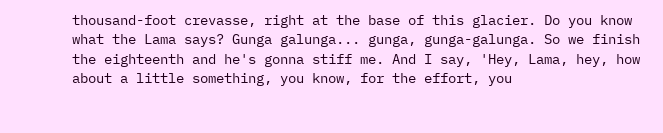thousand-foot crevasse, right at the base of this glacier. Do you know what the Lama says? Gunga galunga... gunga, gunga-galunga. So we finish the eighteenth and he's gonna stiff me. And I say, 'Hey, Lama, hey, how about a little something, you know, for the effort, you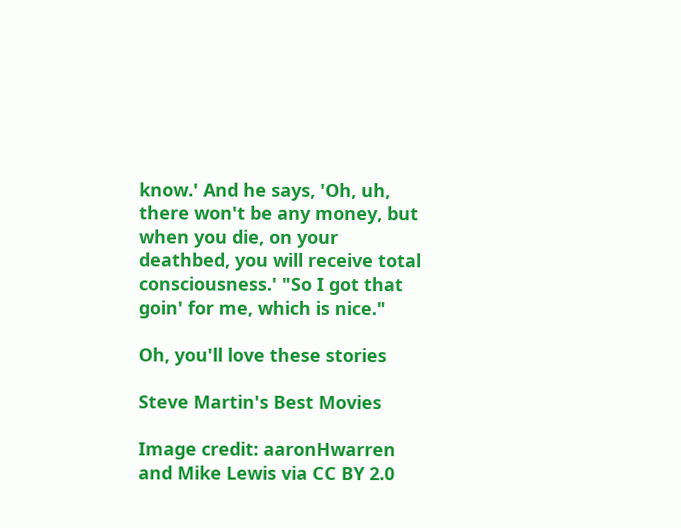know.' And he says, 'Oh, uh, there won't be any money, but when you die, on your deathbed, you will receive total consciousness.' "So I got that goin' for me, which is nice."

Oh, you'll love these stories

Steve Martin's Best Movies

Image credit: aaronHwarren and Mike Lewis via CC BY 2.0